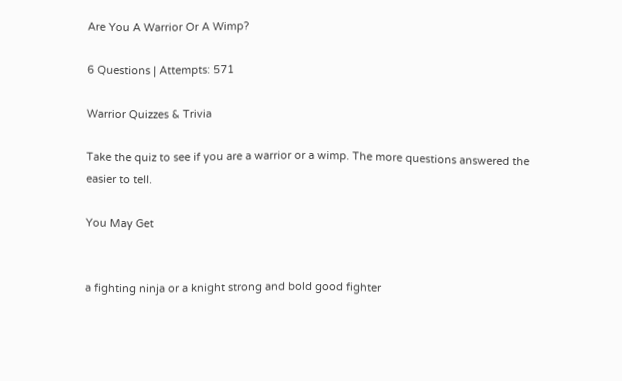Are You A Warrior Or A Wimp?

6 Questions | Attempts: 571

Warrior Quizzes & Trivia

Take the quiz to see if you are a warrior or a wimp. The more questions answered the easier to tell.

You May Get


a fighting ninja or a knight strong and bold good fighter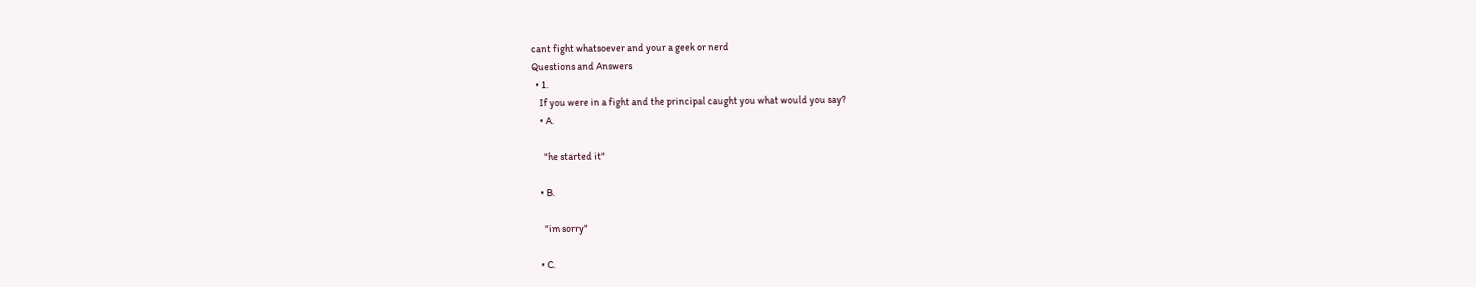cant fight whatsoever and your a geek or nerd
Questions and Answers
  • 1.
    If you were in a fight and the principal caught you what would you say?
    • A.

      "he started it"

    • B.

      "im sorry"

    • C.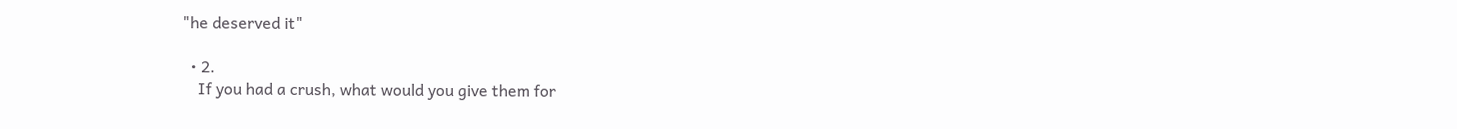"he deserved it"

  • 2.
    If you had a crush, what would you give them for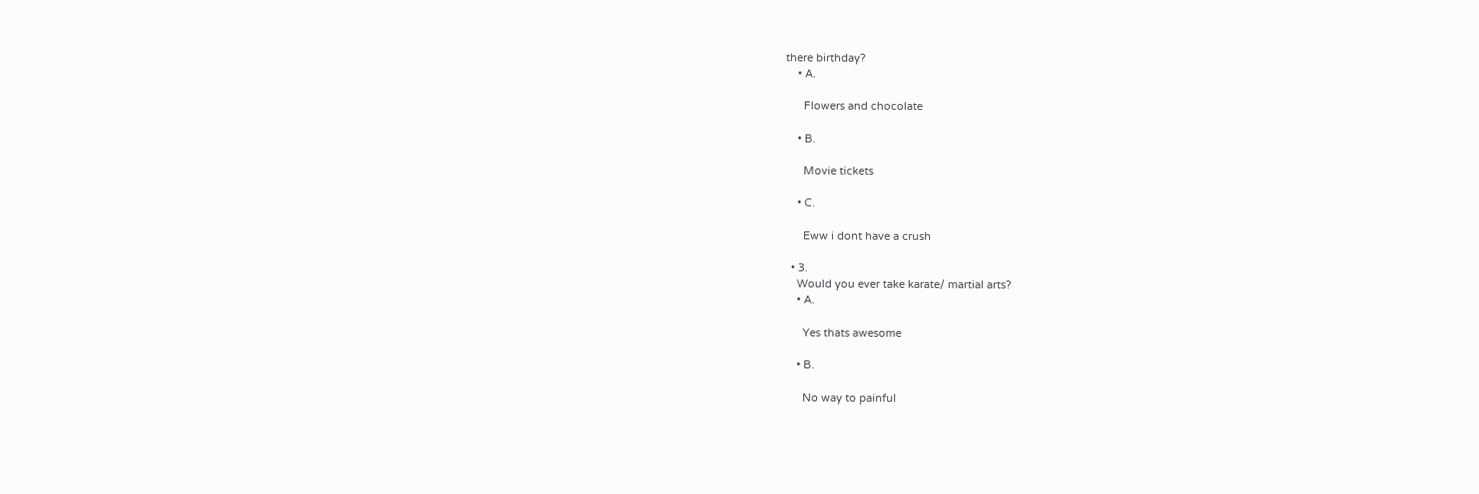there birthday?
    • A.

      Flowers and chocolate

    • B.

      Movie tickets

    • C.

      Eww i dont have a crush

  • 3.
    Would you ever take karate/ martial arts?
    • A.

      Yes thats awesome

    • B.

      No way to painful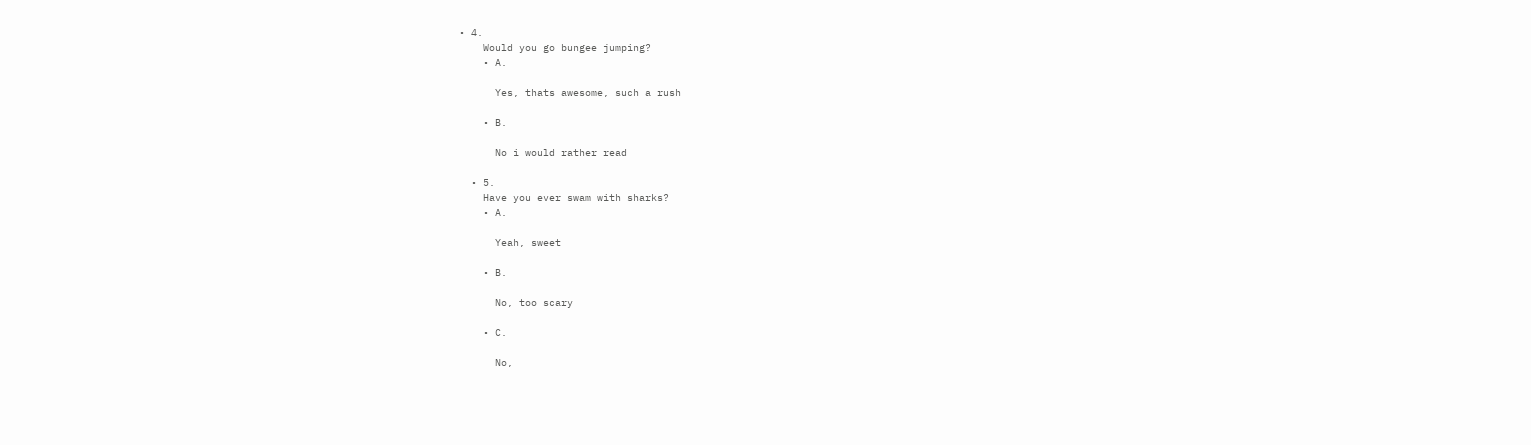• 4.
    Would you go bungee jumping?
    • A.

      Yes, thats awesome, such a rush

    • B.

      No i would rather read

  • 5.
    Have you ever swam with sharks?
    • A.

      Yeah, sweet

    • B.

      No, too scary

    • C.

      No,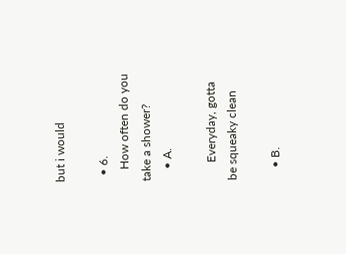but i would

  • 6.
    How often do you take a shower?
    • A.

      Everyday, gotta be squeaky clean

    • B.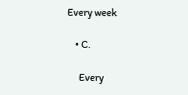Every week

    • C.

      Every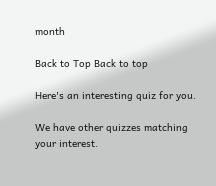month

Back to Top Back to top

Here's an interesting quiz for you.

We have other quizzes matching your interest.